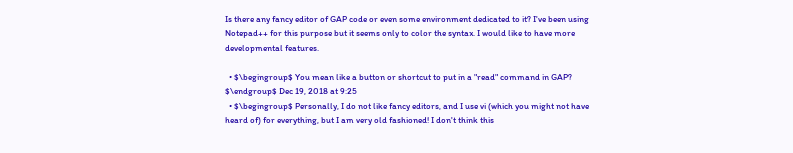Is there any fancy editor of GAP code or even some environment dedicated to it? I've been using Notepad++ for this purpose but it seems only to color the syntax. I would like to have more developmental features.

  • $\begingroup$ You mean like a button or shortcut to put in a "read" command in GAP? $\endgroup$ Dec 19, 2018 at 9:25
  • $\begingroup$ Personally, I do not like fancy editors, and I use vi (which you might not have heard of) for everything, but I am very old fashioned! I don't think this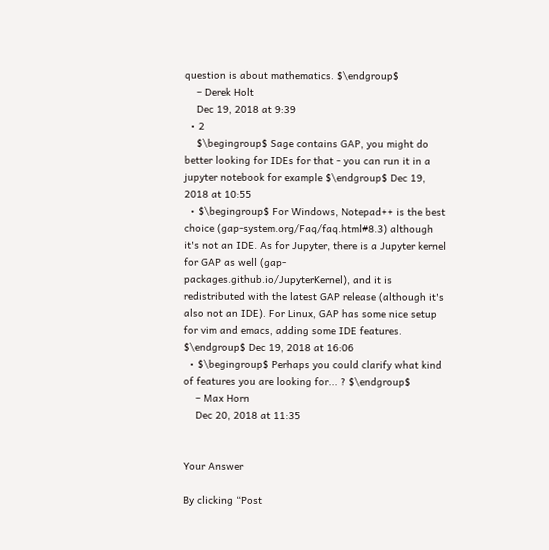question is about mathematics. $\endgroup$
    – Derek Holt
    Dec 19, 2018 at 9:39
  • 2
    $\begingroup$ Sage contains GAP, you might do better looking for IDEs for that - you can run it in a jupyter notebook for example $\endgroup$ Dec 19, 2018 at 10:55
  • $\begingroup$ For Windows, Notepad++ is the best choice (gap-system.org/Faq/faq.html#8.3) although it's not an IDE. As for Jupyter, there is a Jupyter kernel for GAP as well (gap-packages.github.io/JupyterKernel), and it is redistributed with the latest GAP release (although it's also not an IDE). For Linux, GAP has some nice setup for vim and emacs, adding some IDE features. $\endgroup$ Dec 19, 2018 at 16:06
  • $\begingroup$ Perhaps you could clarify what kind of features you are looking for... ? $\endgroup$
    – Max Horn
    Dec 20, 2018 at 11:35


Your Answer

By clicking “Post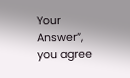Your Answer”, you agree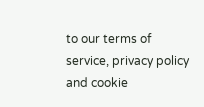to our terms of service, privacy policy and cookie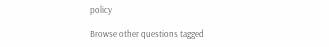policy

Browse other questions tagged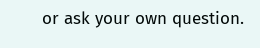or ask your own question.